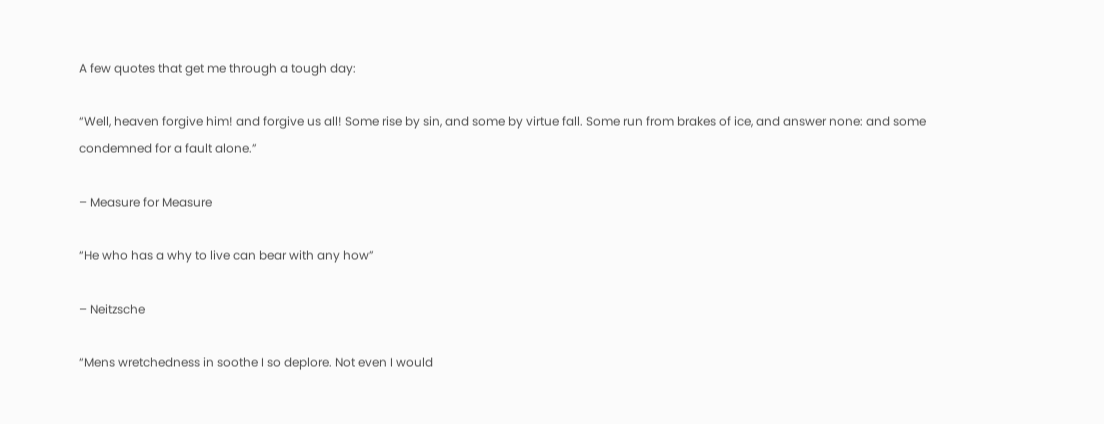A few quotes that get me through a tough day:

“Well, heaven forgive him! and forgive us all! Some rise by sin, and some by virtue fall. Some run from brakes of ice, and answer none: and some condemned for a fault alone.”

– Measure for Measure

“He who has a why to live can bear with any how”

– Neitzsche

“Mens wretchedness in soothe I so deplore. Not even I would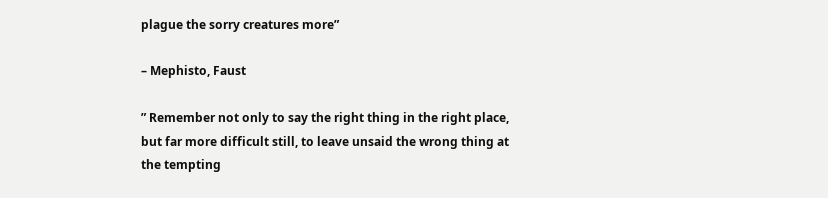plague the sorry creatures more”

– Mephisto, Faust

” Remember not only to say the right thing in the right place, but far more difficult still, to leave unsaid the wrong thing at the tempting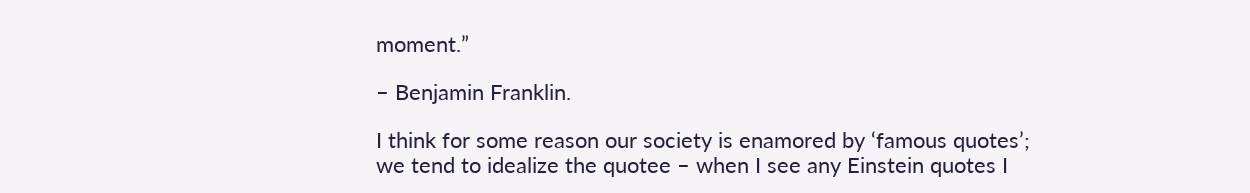moment.”

– Benjamin Franklin.

I think for some reason our society is enamored by ‘famous quotes’; we tend to idealize the quotee – when I see any Einstein quotes I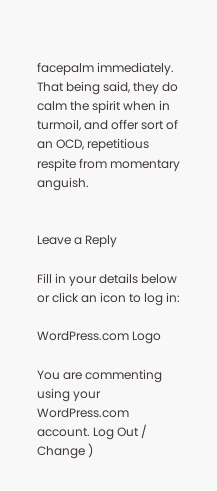facepalm immediately. That being said, they do calm the spirit when in turmoil, and offer sort of an OCD, repetitious respite from momentary anguish.


Leave a Reply

Fill in your details below or click an icon to log in:

WordPress.com Logo

You are commenting using your WordPress.com account. Log Out /  Change )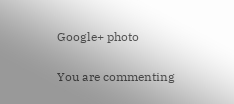Google+ photo

You are commenting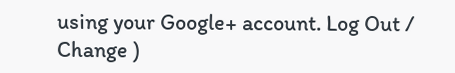using your Google+ account. Log Out /  Change )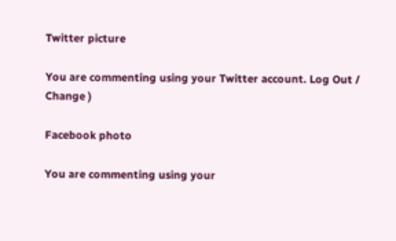Twitter picture

You are commenting using your Twitter account. Log Out /  Change )

Facebook photo

You are commenting using your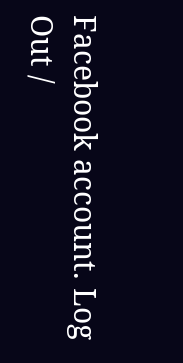Facebook account. Log Out /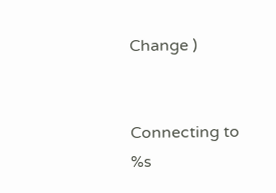Change )


Connecting to %s